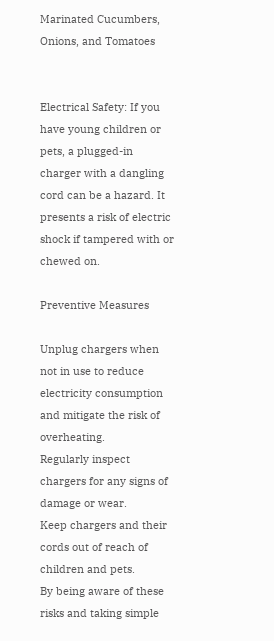Marinated Cucumbers, Onions, and Tomatoes


Electrical Safety: If you have young children or pets, a plugged-in charger with a dangling cord can be a hazard. It presents a risk of electric shock if tampered with or chewed on.

Preventive Measures

Unplug chargers when not in use to reduce electricity consumption and mitigate the risk of overheating.
Regularly inspect chargers for any signs of damage or wear.
Keep chargers and their cords out of reach of children and pets.
By being aware of these risks and taking simple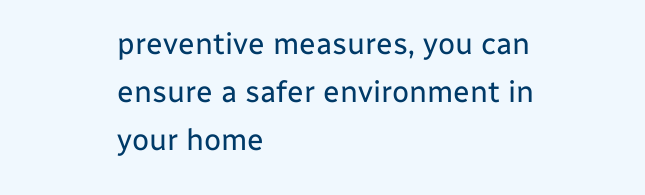preventive measures, you can ensure a safer environment in your home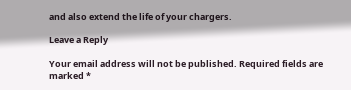and also extend the life of your chargers.

Leave a Reply

Your email address will not be published. Required fields are marked *